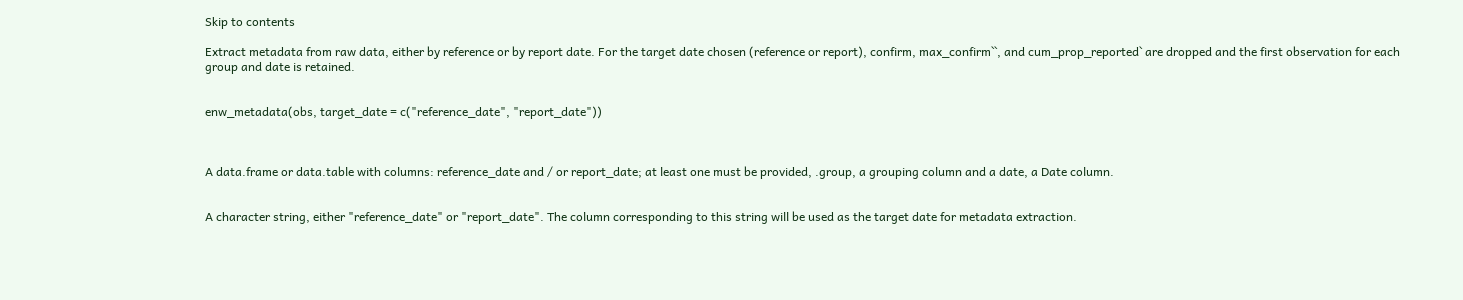Skip to contents

Extract metadata from raw data, either by reference or by report date. For the target date chosen (reference or report), confirm, max_confirm``, and cum_prop_reported` are dropped and the first observation for each group and date is retained.


enw_metadata(obs, target_date = c("reference_date", "report_date"))



A data.frame or data.table with columns: reference_date and / or report_date; at least one must be provided, .group, a grouping column and a date, a Date column.


A character string, either "reference_date" or "report_date". The column corresponding to this string will be used as the target date for metadata extraction.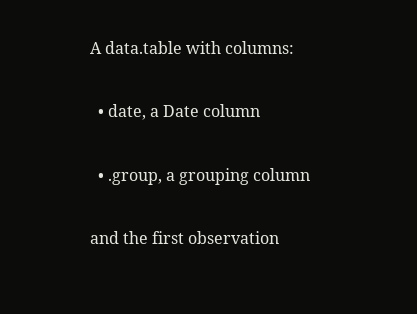A data.table with columns:

  • date, a Date column

  • .group, a grouping column

and the first observation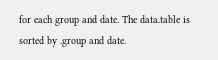for each group and date. The data.table is sorted by .group and date.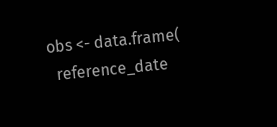obs <- data.frame(
  reference_date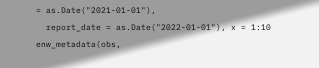= as.Date("2021-01-01"),
  report_date = as.Date("2022-01-01"), x = 1:10
enw_metadata(obs,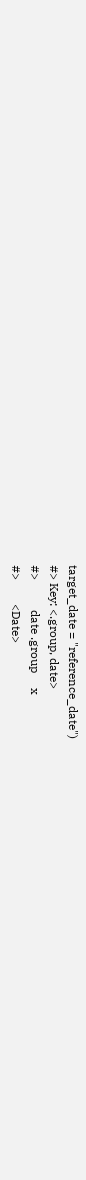target_date = "reference_date")
#> Key: <.group, date>
#>          date .group     x
#>        <Date>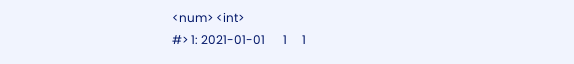<num> <int>
#> 1: 2021-01-01      1     1